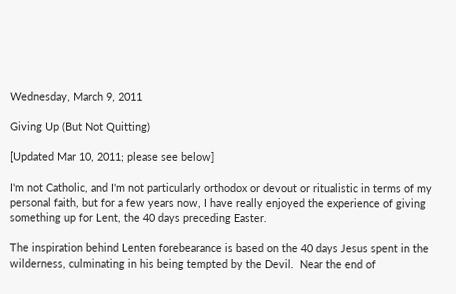Wednesday, March 9, 2011

Giving Up (But Not Quitting)

[Updated Mar 10, 2011; please see below]

I'm not Catholic, and I'm not particularly orthodox or devout or ritualistic in terms of my personal faith, but for a few years now, I have really enjoyed the experience of giving something up for Lent, the 40 days preceding Easter.

The inspiration behind Lenten forebearance is based on the 40 days Jesus spent in the wilderness, culminating in his being tempted by the Devil.  Near the end of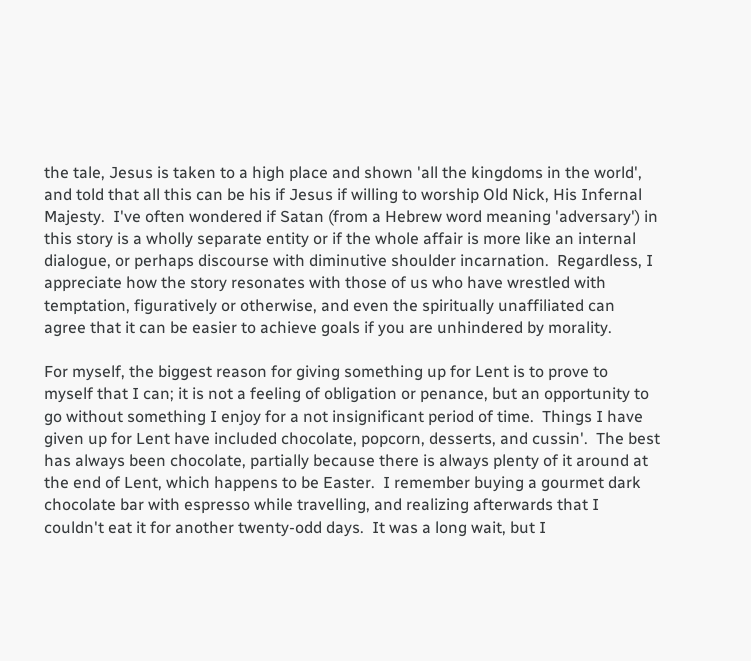the tale, Jesus is taken to a high place and shown 'all the kingdoms in the world', and told that all this can be his if Jesus if willing to worship Old Nick, His Infernal Majesty.  I've often wondered if Satan (from a Hebrew word meaning 'adversary') in this story is a wholly separate entity or if the whole affair is more like an internal dialogue, or perhaps discourse with diminutive shoulder incarnation.  Regardless, I appreciate how the story resonates with those of us who have wrestled with temptation, figuratively or otherwise, and even the spiritually unaffiliated can agree that it can be easier to achieve goals if you are unhindered by morality.

For myself, the biggest reason for giving something up for Lent is to prove to myself that I can; it is not a feeling of obligation or penance, but an opportunity to go without something I enjoy for a not insignificant period of time.  Things I have given up for Lent have included chocolate, popcorn, desserts, and cussin'.  The best has always been chocolate, partially because there is always plenty of it around at the end of Lent, which happens to be Easter.  I remember buying a gourmet dark chocolate bar with espresso while travelling, and realizing afterwards that I couldn't eat it for another twenty-odd days.  It was a long wait, but I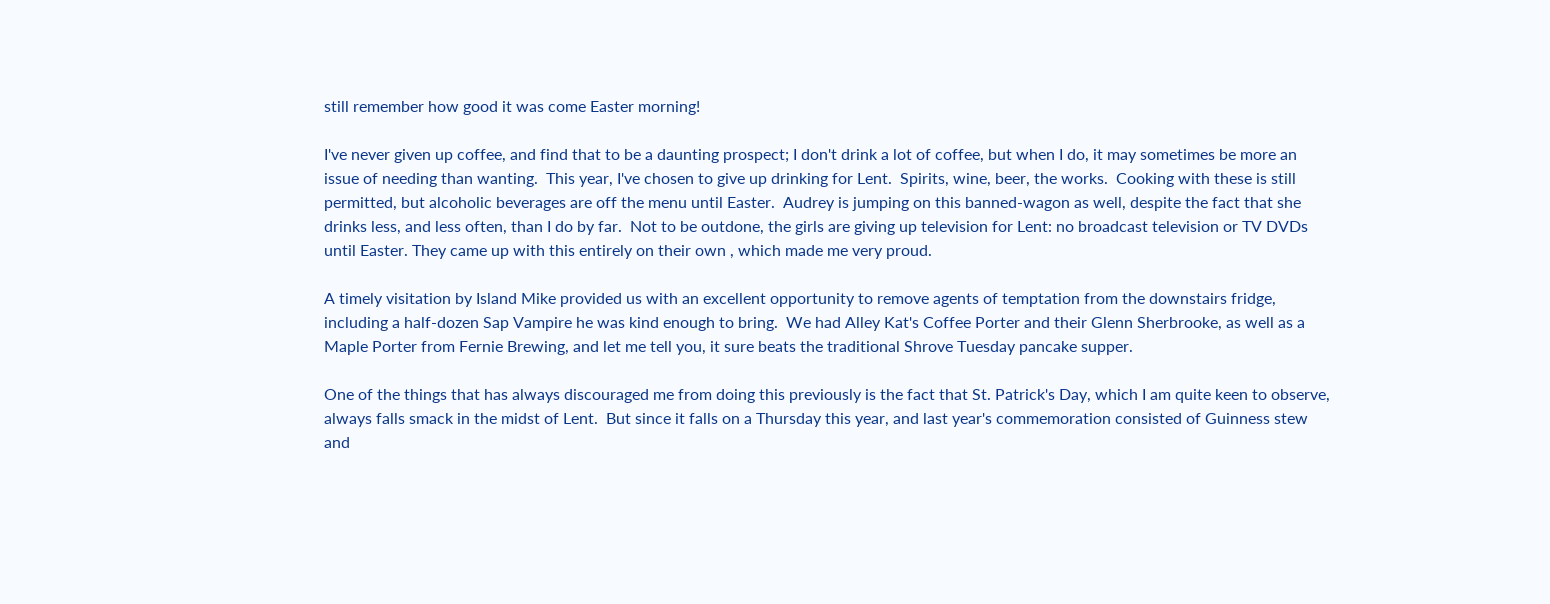still remember how good it was come Easter morning!

I've never given up coffee, and find that to be a daunting prospect; I don't drink a lot of coffee, but when I do, it may sometimes be more an issue of needing than wanting.  This year, I've chosen to give up drinking for Lent.  Spirits, wine, beer, the works.  Cooking with these is still permitted, but alcoholic beverages are off the menu until Easter.  Audrey is jumping on this banned-wagon as well, despite the fact that she drinks less, and less often, than I do by far.  Not to be outdone, the girls are giving up television for Lent: no broadcast television or TV DVDs until Easter. They came up with this entirely on their own , which made me very proud.

A timely visitation by Island Mike provided us with an excellent opportunity to remove agents of temptation from the downstairs fridge, including a half-dozen Sap Vampire he was kind enough to bring.  We had Alley Kat's Coffee Porter and their Glenn Sherbrooke, as well as a Maple Porter from Fernie Brewing, and let me tell you, it sure beats the traditional Shrove Tuesday pancake supper.

One of the things that has always discouraged me from doing this previously is the fact that St. Patrick's Day, which I am quite keen to observe, always falls smack in the midst of Lent.  But since it falls on a Thursday this year, and last year's commemoration consisted of Guinness stew and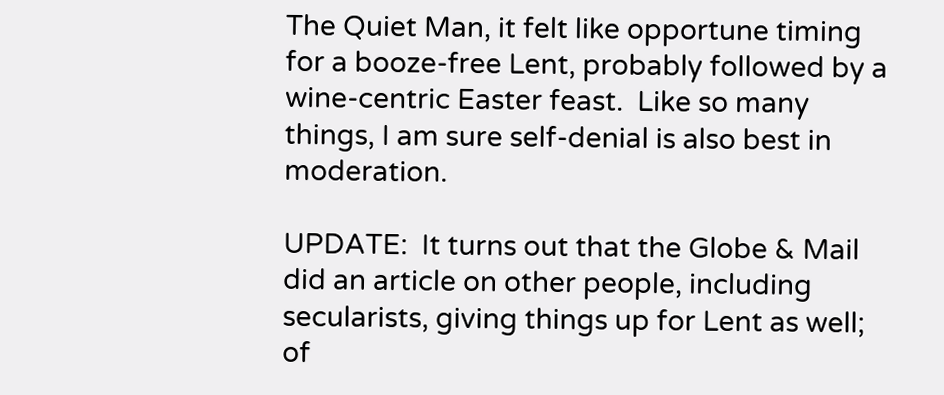The Quiet Man, it felt like opportune timing for a booze-free Lent, probably followed by a wine-centric Easter feast.  Like so many things, I am sure self-denial is also best in moderation.

UPDATE:  It turns out that the Globe & Mail did an article on other people, including secularists, giving things up for Lent as well; of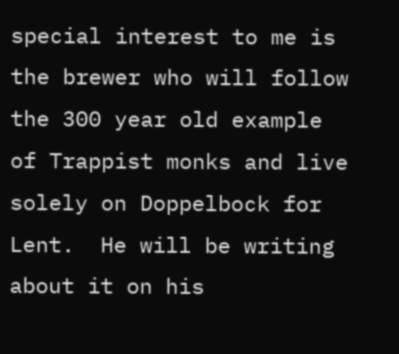special interest to me is the brewer who will follow the 300 year old example of Trappist monks and live solely on Doppelbock for Lent.  He will be writing about it on his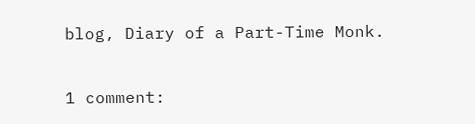blog, Diary of a Part-Time Monk.

1 comment: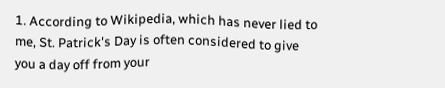1. According to Wikipedia, which has never lied to me, St. Patrick's Day is often considered to give you a day off from your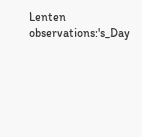Lenten observations:'s_Day